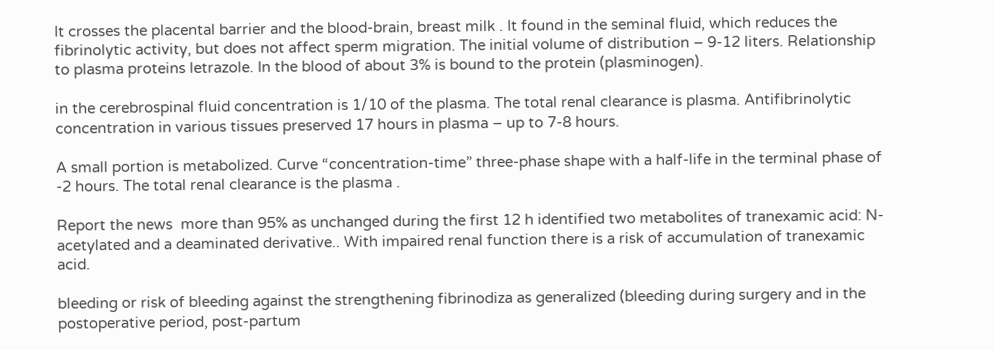It crosses the placental barrier and the blood-brain, breast milk . It found in the seminal fluid, which reduces the fibrinolytic activity, but does not affect sperm migration. The initial volume of distribution – 9-12 liters. Relationship to plasma proteins letrazole. In the blood of about 3% is bound to the protein (plasminogen).

in the cerebrospinal fluid concentration is 1/10 of the plasma. The total renal clearance is plasma. Antifibrinolytic concentration in various tissues preserved 17 hours in plasma – up to 7-8 hours.

A small portion is metabolized. Curve “concentration-time” three-phase shape with a half-life in the terminal phase of -2 hours. The total renal clearance is the plasma .

Report the news  more than 95% as unchanged during the first 12 h identified two metabolites of tranexamic acid: N-acetylated and a deaminated derivative.. With impaired renal function there is a risk of accumulation of tranexamic acid.

bleeding or risk of bleeding against the strengthening fibrinodiza as generalized (bleeding during surgery and in the postoperative period, post-partum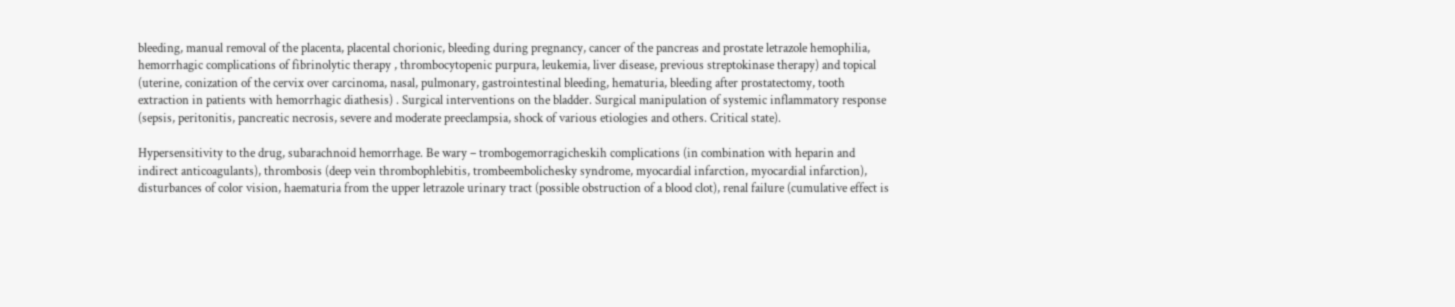bleeding, manual removal of the placenta, placental chorionic, bleeding during pregnancy, cancer of the pancreas and prostate letrazole hemophilia, hemorrhagic complications of fibrinolytic therapy , thrombocytopenic purpura, leukemia, liver disease, previous streptokinase therapy) and topical (uterine, conization of the cervix over carcinoma, nasal, pulmonary, gastrointestinal bleeding, hematuria, bleeding after prostatectomy, tooth extraction in patients with hemorrhagic diathesis) . Surgical interventions on the bladder. Surgical manipulation of systemic inflammatory response (sepsis, peritonitis, pancreatic necrosis, severe and moderate preeclampsia, shock of various etiologies and others. Critical state).

Hypersensitivity to the drug, subarachnoid hemorrhage. Be wary – trombogemorragicheskih complications (in combination with heparin and indirect anticoagulants), thrombosis (deep vein thrombophlebitis, trombeembolichesky syndrome, myocardial infarction, myocardial infarction), disturbances of color vision, haematuria from the upper letrazole urinary tract (possible obstruction of a blood clot), renal failure (cumulative effect is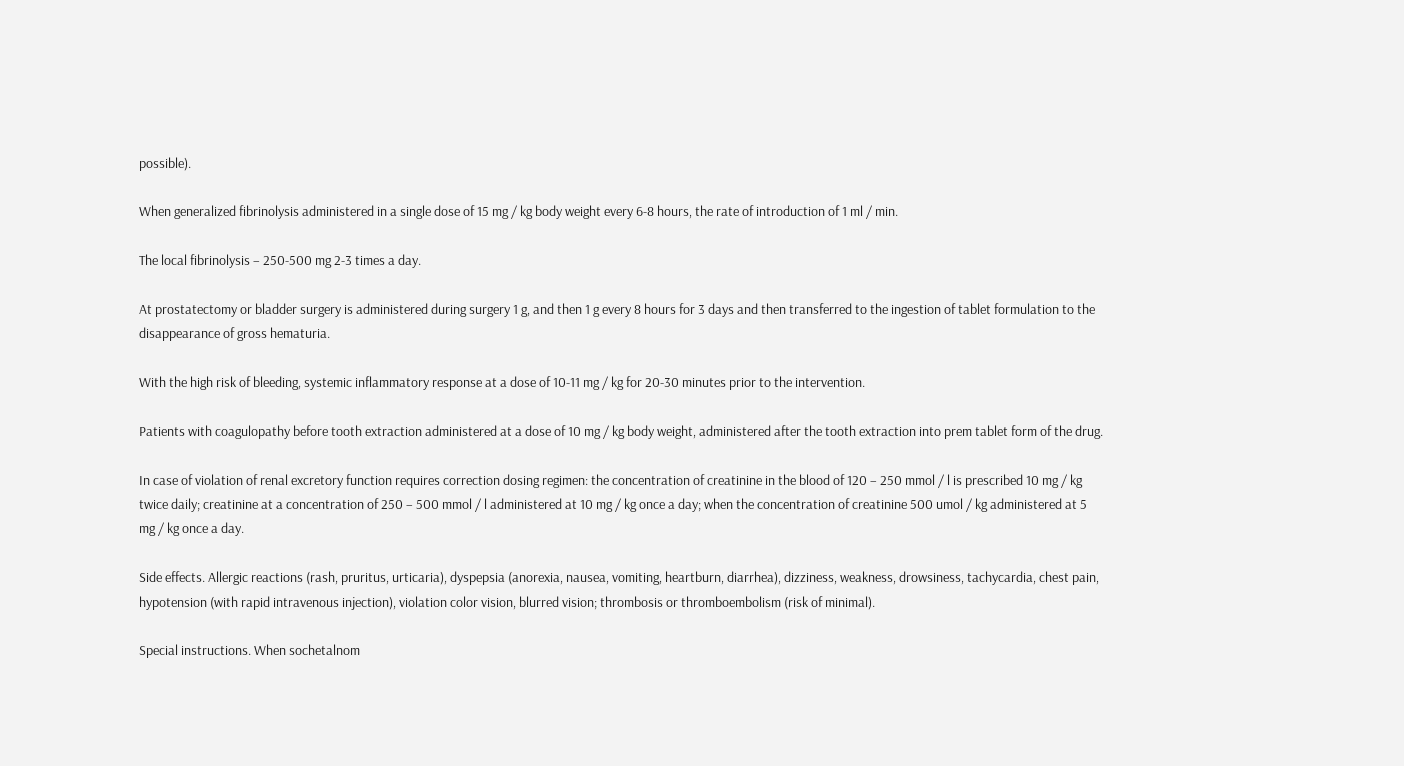possible).

When generalized fibrinolysis administered in a single dose of 15 mg / kg body weight every 6-8 hours, the rate of introduction of 1 ml / min.

The local fibrinolysis – 250-500 mg 2-3 times a day.

At prostatectomy or bladder surgery is administered during surgery 1 g, and then 1 g every 8 hours for 3 days and then transferred to the ingestion of tablet formulation to the disappearance of gross hematuria.

With the high risk of bleeding, systemic inflammatory response at a dose of 10-11 mg / kg for 20-30 minutes prior to the intervention.

Patients with coagulopathy before tooth extraction administered at a dose of 10 mg / kg body weight, administered after the tooth extraction into prem tablet form of the drug.

In case of violation of renal excretory function requires correction dosing regimen: the concentration of creatinine in the blood of 120 – 250 mmol / l is prescribed 10 mg / kg twice daily; creatinine at a concentration of 250 – 500 mmol / l administered at 10 mg / kg once a day; when the concentration of creatinine 500 umol / kg administered at 5 mg / kg once a day.

Side effects. Allergic reactions (rash, pruritus, urticaria), dyspepsia (anorexia, nausea, vomiting, heartburn, diarrhea), dizziness, weakness, drowsiness, tachycardia, chest pain, hypotension (with rapid intravenous injection), violation color vision, blurred vision; thrombosis or thromboembolism (risk of minimal).

Special instructions. When sochetalnom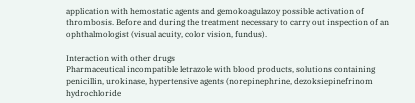application with hemostatic agents and gemokoagulazoy possible activation of thrombosis. Before and during the treatment necessary to carry out inspection of an ophthalmologist (visual acuity, color vision, fundus).

Interaction with other drugs
Pharmaceutical incompatible letrazole with blood products, solutions containing penicillin, urokinase, hypertensive agents (norepinephrine, dezoksiepinefrinom hydrochloride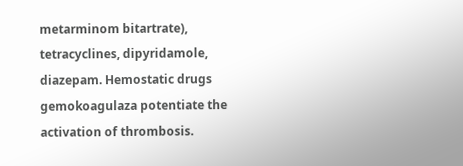metarminom bitartrate), tetracyclines, dipyridamole, diazepam. Hemostatic drugs gemokoagulaza potentiate the activation of thrombosis.